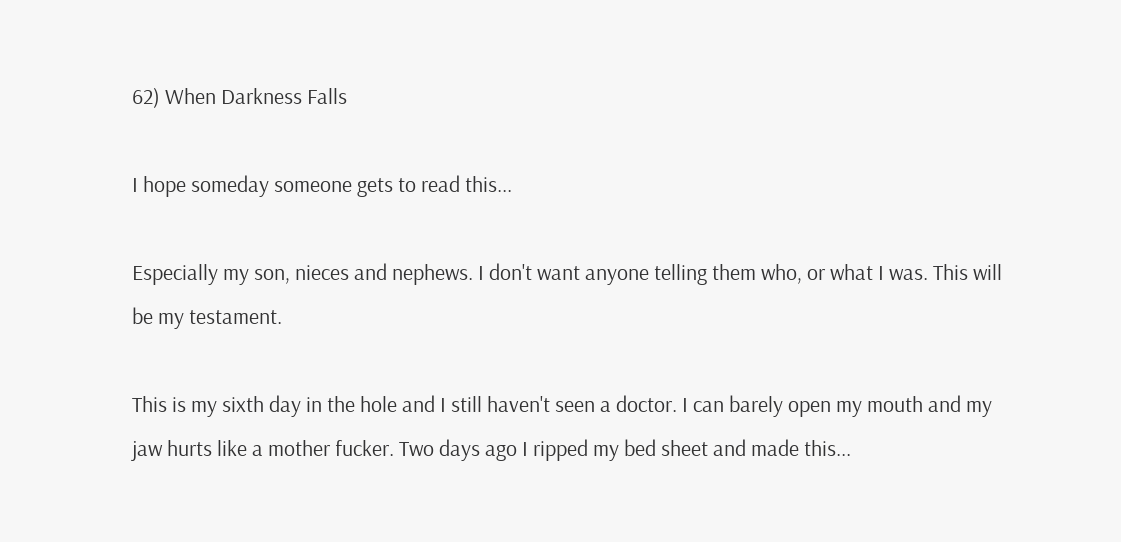62) When Darkness Falls

I hope someday someone gets to read this...

Especially my son, nieces and nephews. I don't want anyone telling them who, or what I was. This will be my testament.

This is my sixth day in the hole and I still haven't seen a doctor. I can barely open my mouth and my jaw hurts like a mother fucker. Two days ago I ripped my bed sheet and made this...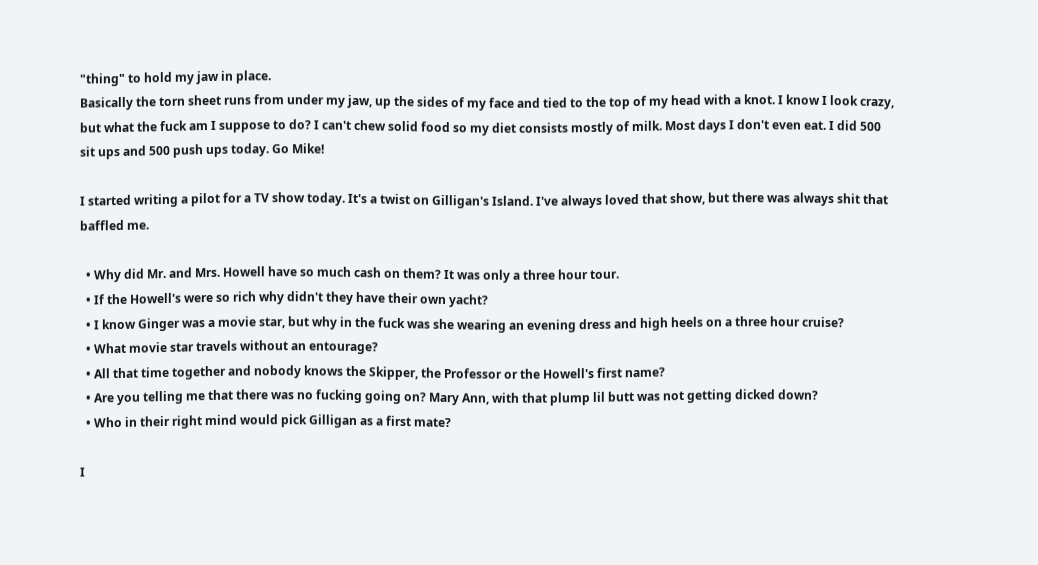"thing" to hold my jaw in place.
Basically the torn sheet runs from under my jaw, up the sides of my face and tied to the top of my head with a knot. I know I look crazy, but what the fuck am I suppose to do? I can't chew solid food so my diet consists mostly of milk. Most days I don't even eat. I did 500 sit ups and 500 push ups today. Go Mike!

I started writing a pilot for a TV show today. It's a twist on Gilligan's Island. I've always loved that show, but there was always shit that baffled me.

  • Why did Mr. and Mrs. Howell have so much cash on them? It was only a three hour tour.
  • If the Howell's were so rich why didn't they have their own yacht?
  • I know Ginger was a movie star, but why in the fuck was she wearing an evening dress and high heels on a three hour cruise?
  • What movie star travels without an entourage?
  • All that time together and nobody knows the Skipper, the Professor or the Howell's first name?
  • Are you telling me that there was no fucking going on? Mary Ann, with that plump lil butt was not getting dicked down?
  • Who in their right mind would pick Gilligan as a first mate?

I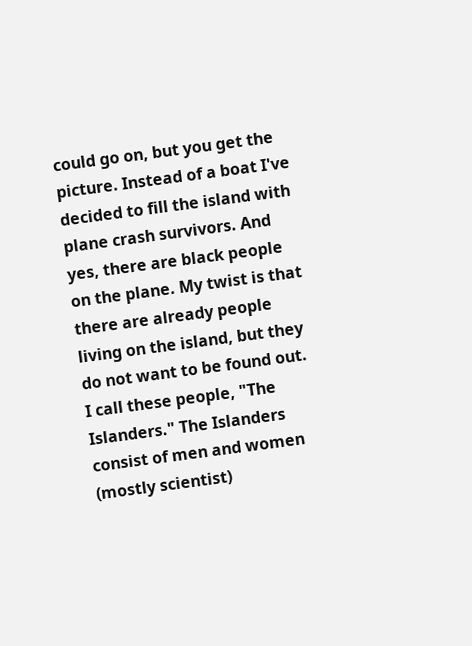could go on, but you get the picture. Instead of a boat I've decided to fill the island with plane crash survivors. And yes, there are black people on the plane. My twist is that there are already people living on the island, but they do not want to be found out. I call these people, "The Islanders." The Islanders consist of men and women (mostly scientist)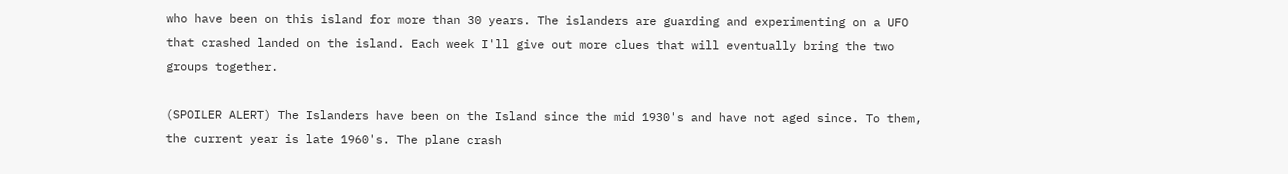who have been on this island for more than 30 years. The islanders are guarding and experimenting on a UFO that crashed landed on the island. Each week I'll give out more clues that will eventually bring the two groups together.

(SPOILER ALERT) The Islanders have been on the Island since the mid 1930's and have not aged since. To them, the current year is late 1960's. The plane crash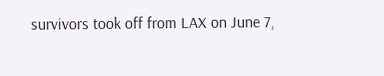survivors took off from LAX on June 7,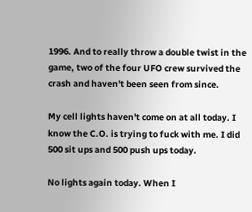1996. And to really throw a double twist in the game, two of the four UFO crew survived the crash and haven't been seen from since.

My cell lights haven't come on at all today. I know the C.O. is trying to fuck with me. I did 500 sit ups and 500 push ups today.

No lights again today. When I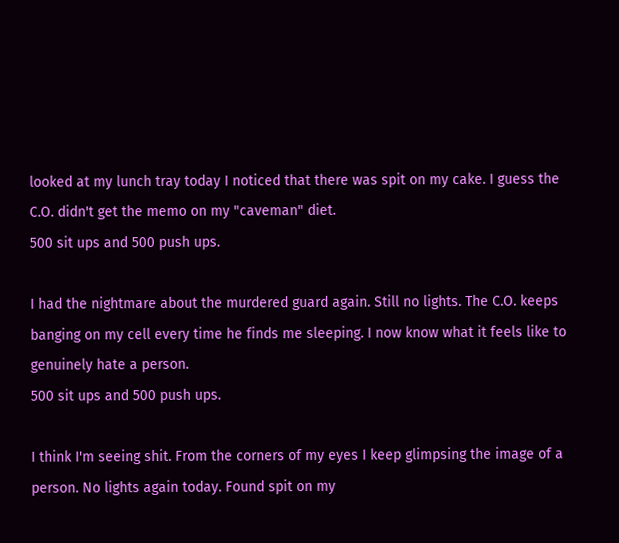looked at my lunch tray today I noticed that there was spit on my cake. I guess the C.O. didn't get the memo on my "caveman" diet.
500 sit ups and 500 push ups.

I had the nightmare about the murdered guard again. Still no lights. The C.O. keeps banging on my cell every time he finds me sleeping. I now know what it feels like to genuinely hate a person.
500 sit ups and 500 push ups.

I think I'm seeing shit. From the corners of my eyes I keep glimpsing the image of a person. No lights again today. Found spit on my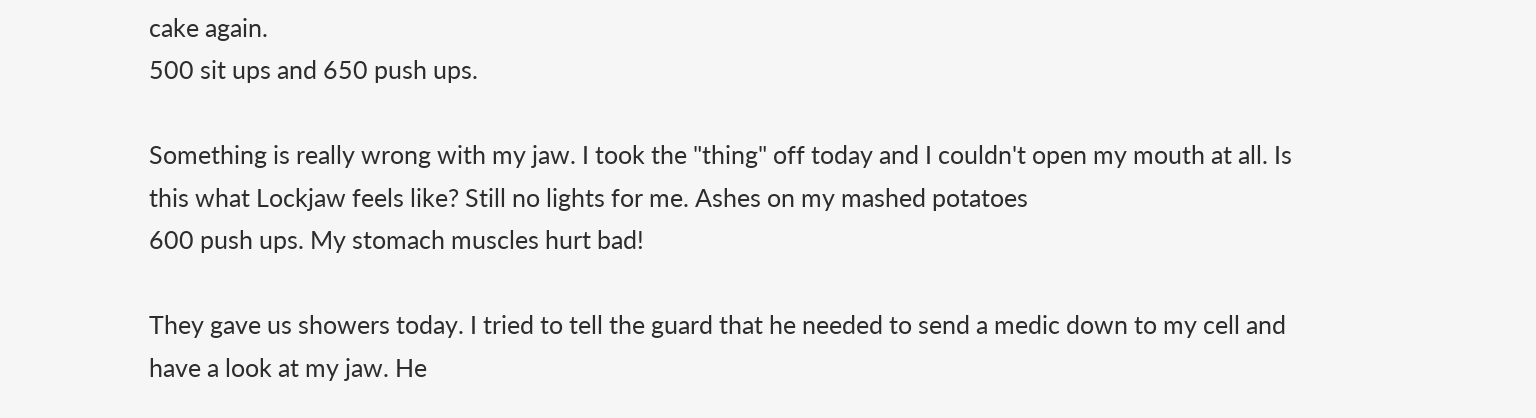cake again.
500 sit ups and 650 push ups.

Something is really wrong with my jaw. I took the "thing" off today and I couldn't open my mouth at all. Is this what Lockjaw feels like? Still no lights for me. Ashes on my mashed potatoes
600 push ups. My stomach muscles hurt bad!

They gave us showers today. I tried to tell the guard that he needed to send a medic down to my cell and have a look at my jaw. He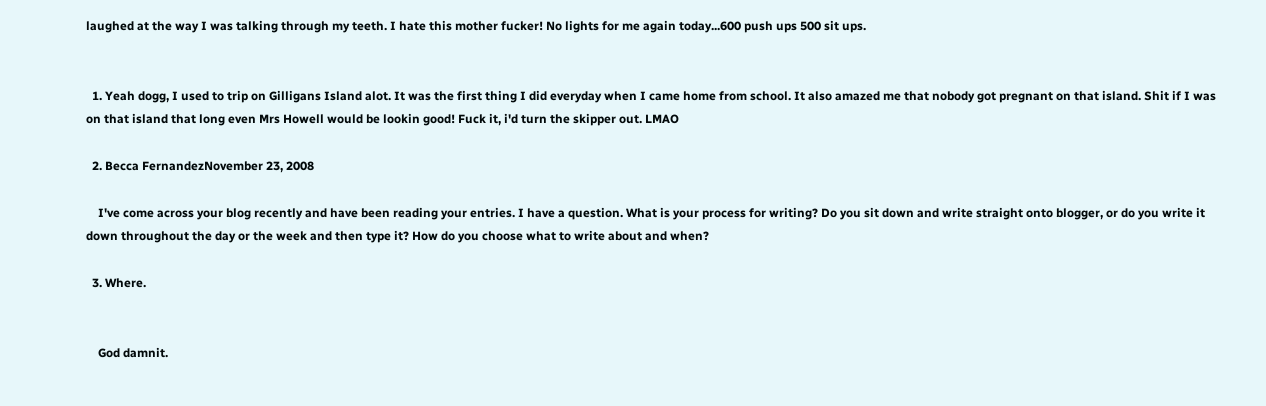laughed at the way I was talking through my teeth. I hate this mother fucker! No lights for me again today...600 push ups 500 sit ups.


  1. Yeah dogg, I used to trip on Gilligans Island alot. It was the first thing I did everyday when I came home from school. It also amazed me that nobody got pregnant on that island. Shit if I was on that island that long even Mrs Howell would be lookin good! Fuck it, i'd turn the skipper out. LMAO

  2. Becca FernandezNovember 23, 2008

    I've come across your blog recently and have been reading your entries. I have a question. What is your process for writing? Do you sit down and write straight onto blogger, or do you write it down throughout the day or the week and then type it? How do you choose what to write about and when?

  3. Where.


    God damnit.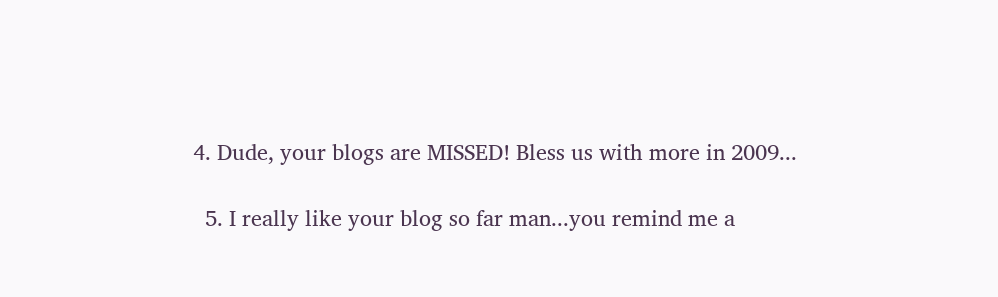4. Dude, your blogs are MISSED! Bless us with more in 2009...

  5. I really like your blog so far man...you remind me a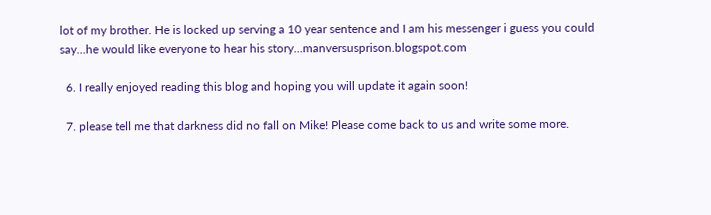lot of my brother. He is locked up serving a 10 year sentence and I am his messenger i guess you could say...he would like everyone to hear his story...manversusprison.blogspot.com

  6. I really enjoyed reading this blog and hoping you will update it again soon!

  7. please tell me that darkness did no fall on Mike! Please come back to us and write some more.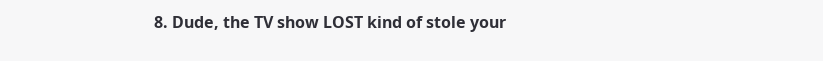8. Dude, the TV show LOST kind of stole your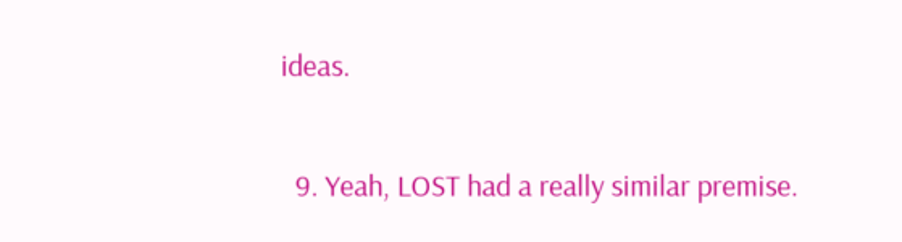ideas.

  9. Yeah, LOST had a really similar premise.